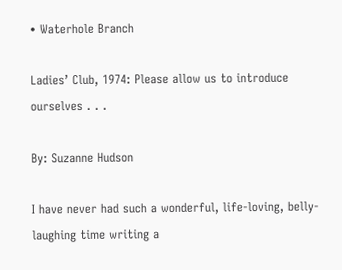• Waterhole Branch

Ladies’ Club, 1974: Please allow us to introduce ourselves . . .

By: Suzanne Hudson

I have never had such a wonderful, life-loving, belly-laughing time writing a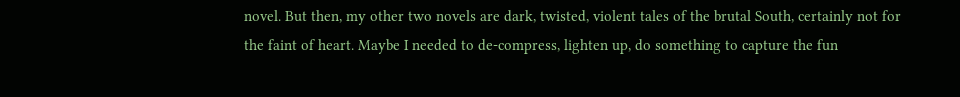novel. But then, my other two novels are dark, twisted, violent tales of the brutal South, certainly not for the faint of heart. Maybe I needed to de-compress, lighten up, do something to capture the fun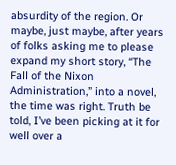absurdity of the region. Or maybe, just maybe, after years of folks asking me to please expand my short story, “The Fall of the Nixon Administration,” into a novel, the time was right. Truth be told, I’ve been picking at it for well over a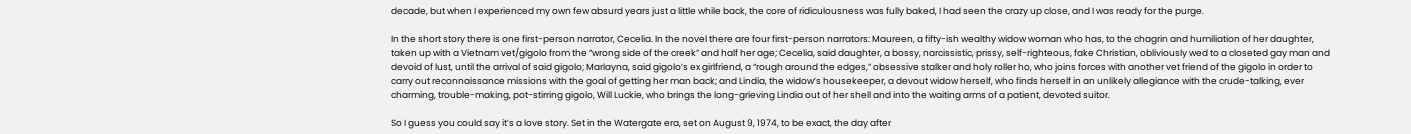decade, but when I experienced my own few absurd years just a little while back, the core of ridiculousness was fully baked, I had seen the crazy up close, and I was ready for the purge.

In the short story there is one first-person narrator, Cecelia. In the novel there are four first-person narrators: Maureen, a fifty-ish wealthy widow woman who has, to the chagrin and humiliation of her daughter, taken up with a Vietnam vet/gigolo from the “wrong side of the creek” and half her age; Cecelia, said daughter, a bossy, narcissistic, prissy, self-righteous, fake Christian, obliviously wed to a closeted gay man and devoid of lust, until the arrival of said gigolo; Marlayna, said gigolo’s ex girlfriend, a “rough around the edges,” obsessive stalker and holy roller ho, who joins forces with another vet friend of the gigolo in order to carry out reconnaissance missions with the goal of getting her man back; and Lindia, the widow’s housekeeper, a devout widow herself, who finds herself in an unlikely allegiance with the crude-talking, ever charming, trouble-making, pot-stirring gigolo, Will Luckie, who brings the long-grieving Lindia out of her shell and into the waiting arms of a patient, devoted suitor.

So I guess you could say it’s a love story. Set in the Watergate era, set on August 9, 1974, to be exact, the day after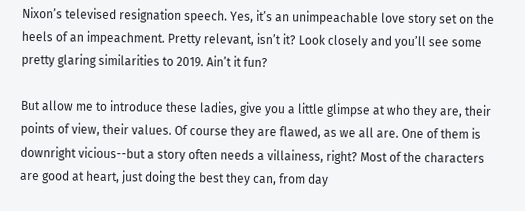Nixon’s televised resignation speech. Yes, it’s an unimpeachable love story set on the heels of an impeachment. Pretty relevant, isn’t it? Look closely and you’ll see some pretty glaring similarities to 2019. Ain’t it fun?

But allow me to introduce these ladies, give you a little glimpse at who they are, their points of view, their values. Of course they are flawed, as we all are. One of them is downright vicious--but a story often needs a villainess, right? Most of the characters are good at heart, just doing the best they can, from day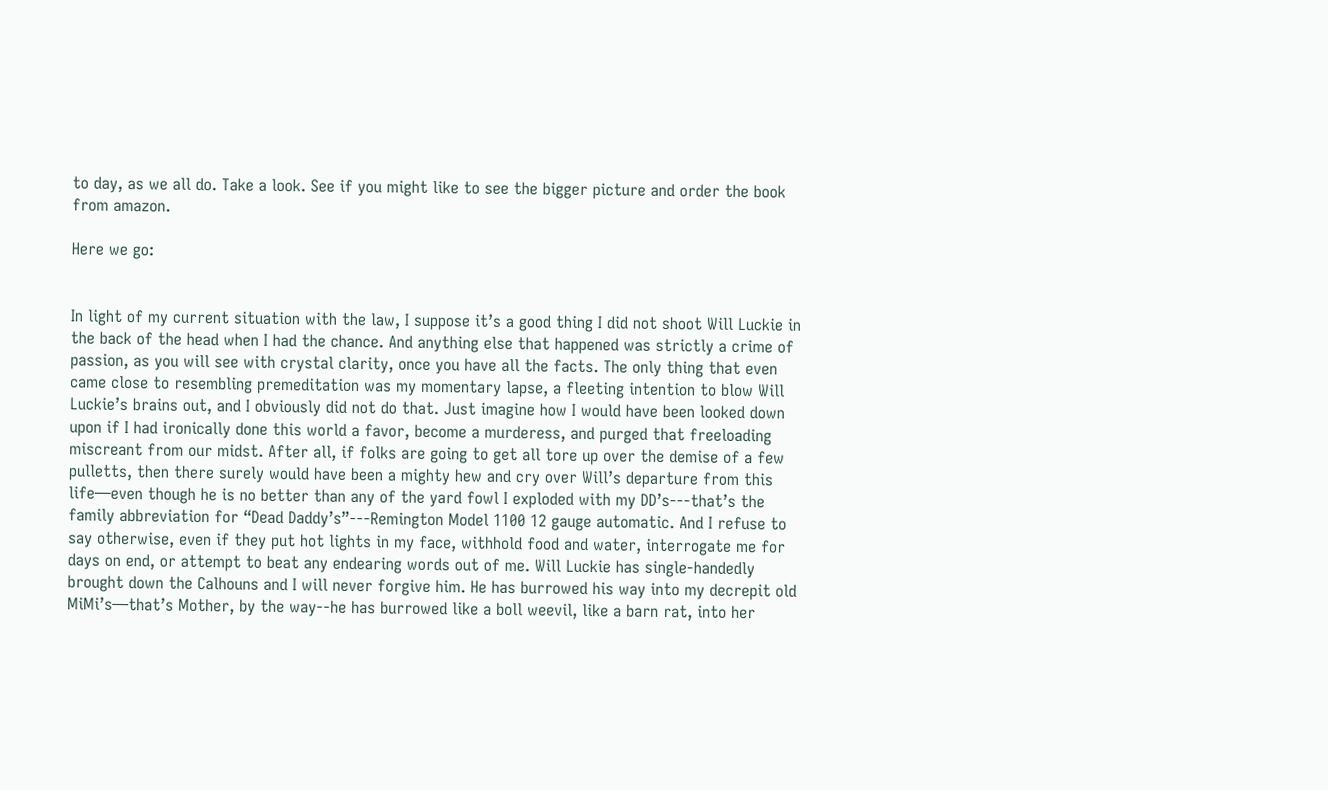to day, as we all do. Take a look. See if you might like to see the bigger picture and order the book from amazon.

Here we go:


In light of my current situation with the law, I suppose it’s a good thing I did not shoot Will Luckie in the back of the head when I had the chance. And anything else that happened was strictly a crime of passion, as you will see with crystal clarity, once you have all the facts. The only thing that even came close to resembling premeditation was my momentary lapse, a fleeting intention to blow Will Luckie’s brains out, and I obviously did not do that. Just imagine how I would have been looked down upon if I had ironically done this world a favor, become a murderess, and purged that freeloading miscreant from our midst. After all, if folks are going to get all tore up over the demise of a few pulletts, then there surely would have been a mighty hew and cry over Will’s departure from this life—even though he is no better than any of the yard fowl I exploded with my DD’s---that’s the family abbreviation for “Dead Daddy’s”---Remington Model 1100 12 gauge automatic. And I refuse to say otherwise, even if they put hot lights in my face, withhold food and water, interrogate me for days on end, or attempt to beat any endearing words out of me. Will Luckie has single-handedly brought down the Calhouns and I will never forgive him. He has burrowed his way into my decrepit old MiMi’s—that’s Mother, by the way--he has burrowed like a boll weevil, like a barn rat, into her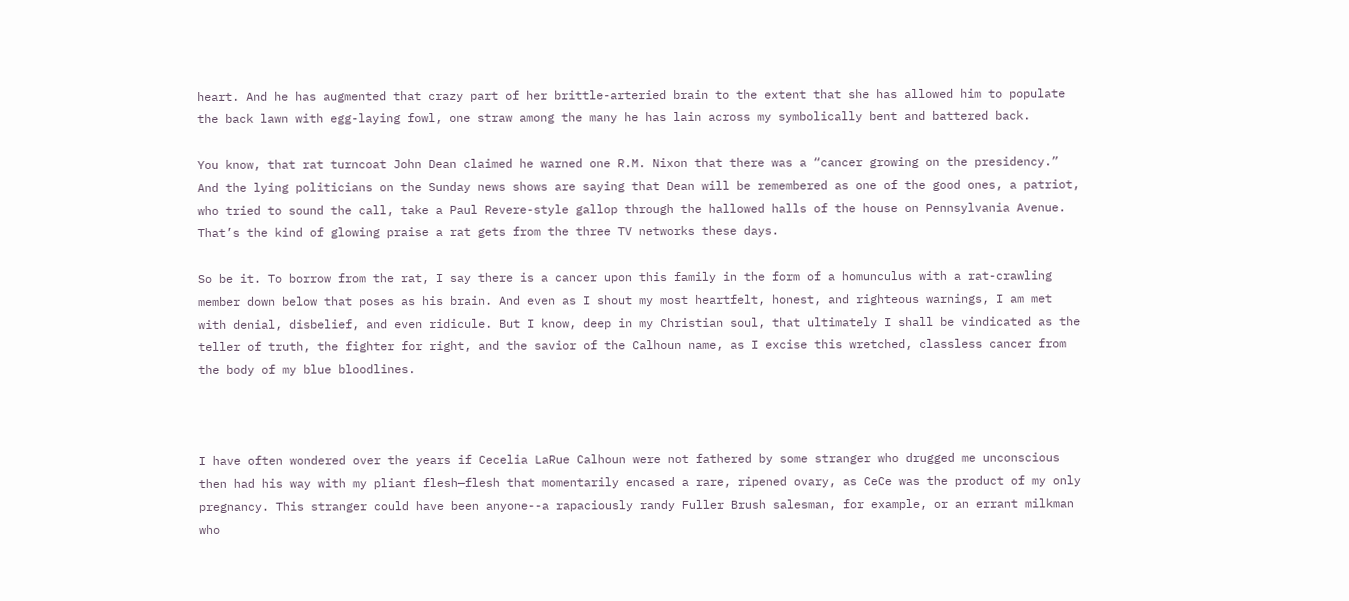heart. And he has augmented that crazy part of her brittle-arteried brain to the extent that she has allowed him to populate the back lawn with egg-laying fowl, one straw among the many he has lain across my symbolically bent and battered back.

You know, that rat turncoat John Dean claimed he warned one R.M. Nixon that there was a “cancer growing on the presidency.” And the lying politicians on the Sunday news shows are saying that Dean will be remembered as one of the good ones, a patriot, who tried to sound the call, take a Paul Revere-style gallop through the hallowed halls of the house on Pennsylvania Avenue. That’s the kind of glowing praise a rat gets from the three TV networks these days.

So be it. To borrow from the rat, I say there is a cancer upon this family in the form of a homunculus with a rat-crawling member down below that poses as his brain. And even as I shout my most heartfelt, honest, and righteous warnings, I am met with denial, disbelief, and even ridicule. But I know, deep in my Christian soul, that ultimately I shall be vindicated as the teller of truth, the fighter for right, and the savior of the Calhoun name, as I excise this wretched, classless cancer from the body of my blue bloodlines.



I have often wondered over the years if Cecelia LaRue Calhoun were not fathered by some stranger who drugged me unconscious then had his way with my pliant flesh—flesh that momentarily encased a rare, ripened ovary, as CeCe was the product of my only pregnancy. This stranger could have been anyone--a rapaciously randy Fuller Brush salesman, for example, or an errant milkman who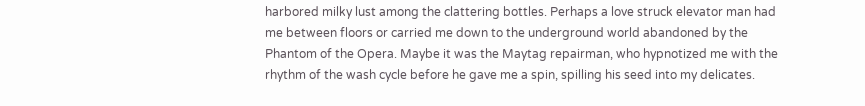harbored milky lust among the clattering bottles. Perhaps a love struck elevator man had me between floors or carried me down to the underground world abandoned by the Phantom of the Opera. Maybe it was the Maytag repairman, who hypnotized me with the rhythm of the wash cycle before he gave me a spin, spilling his seed into my delicates.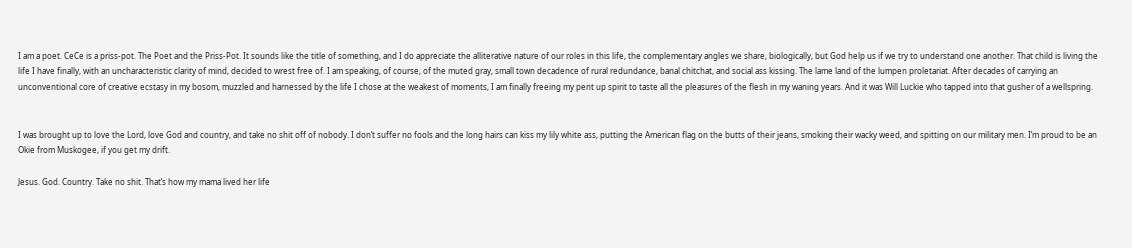I am a poet. CeCe is a priss-pot. The Poet and the Priss-Pot. It sounds like the title of something, and I do appreciate the alliterative nature of our roles in this life, the complementary angles we share, biologically, but God help us if we try to understand one another. That child is living the life I have finally, with an uncharacteristic clarity of mind, decided to wrest free of. I am speaking, of course, of the muted gray, small town decadence of rural redundance, banal chitchat, and social ass kissing. The lame land of the lumpen proletariat. After decades of carrying an unconventional core of creative ecstasy in my bosom, muzzled and harnessed by the life I chose at the weakest of moments, I am finally freeing my pent up spirit to taste all the pleasures of the flesh in my waning years. And it was Will Luckie who tapped into that gusher of a wellspring.


I was brought up to love the Lord, love God and country, and take no shit off of nobody. I don’t suffer no fools and the long hairs can kiss my lily white ass, putting the American flag on the butts of their jeans, smoking their wacky weed, and spitting on our military men. I’m proud to be an Okie from Muskogee, if you get my drift.

Jesus. God. Country. Take no shit. That’s how my mama lived her life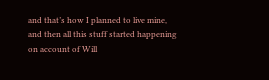and that’s how I planned to live mine, and then all this stuff started happening on account of Will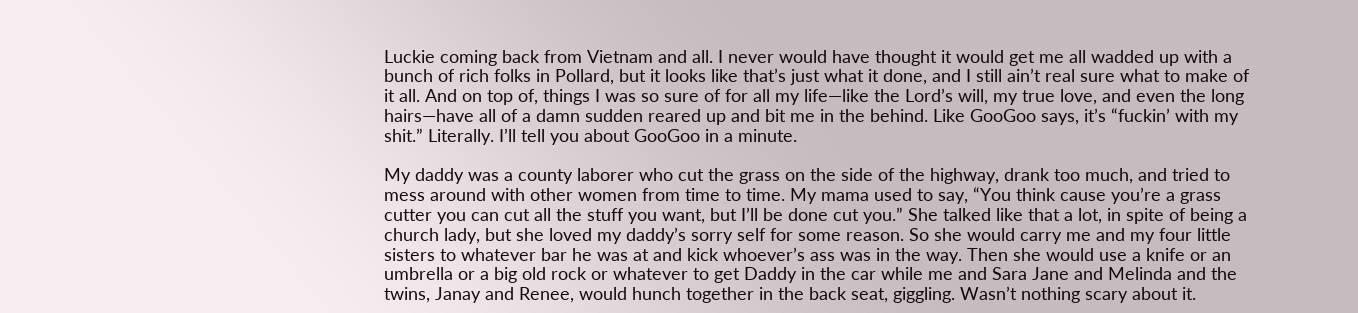Luckie coming back from Vietnam and all. I never would have thought it would get me all wadded up with a bunch of rich folks in Pollard, but it looks like that’s just what it done, and I still ain’t real sure what to make of it all. And on top of, things I was so sure of for all my life—like the Lord’s will, my true love, and even the long hairs—have all of a damn sudden reared up and bit me in the behind. Like GooGoo says, it’s “fuckin’ with my shit.” Literally. I’ll tell you about GooGoo in a minute.

My daddy was a county laborer who cut the grass on the side of the highway, drank too much, and tried to mess around with other women from time to time. My mama used to say, “You think cause you’re a grass cutter you can cut all the stuff you want, but I’ll be done cut you.” She talked like that a lot, in spite of being a church lady, but she loved my daddy’s sorry self for some reason. So she would carry me and my four little sisters to whatever bar he was at and kick whoever’s ass was in the way. Then she would use a knife or an umbrella or a big old rock or whatever to get Daddy in the car while me and Sara Jane and Melinda and the twins, Janay and Renee, would hunch together in the back seat, giggling. Wasn’t nothing scary about it.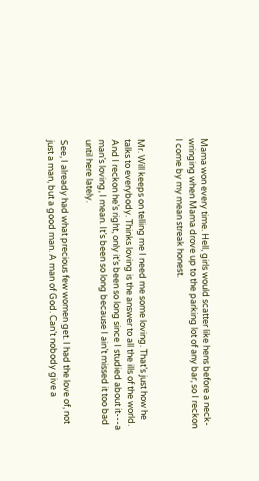Mama won every time. Hell, girls would scatter like hens before a neck-wringing when Mama drove up to the parking lot of any bar, so I reckon I come by my mean streak honest.


Mr. Will keeps on telling me I need me some loving. That’s just how he talks to everybody. Thinks loving is the answer to all the ills of the world. And I reckon he’s right, only it’s been so long since I studied about it---a man’s loving, I mean. It’s been so long because I ain’t missed it too bad until here lately.

See, I already had what precious few women get. I had the love of, not just a man, but a good man. A man of God. Can’t nobody give a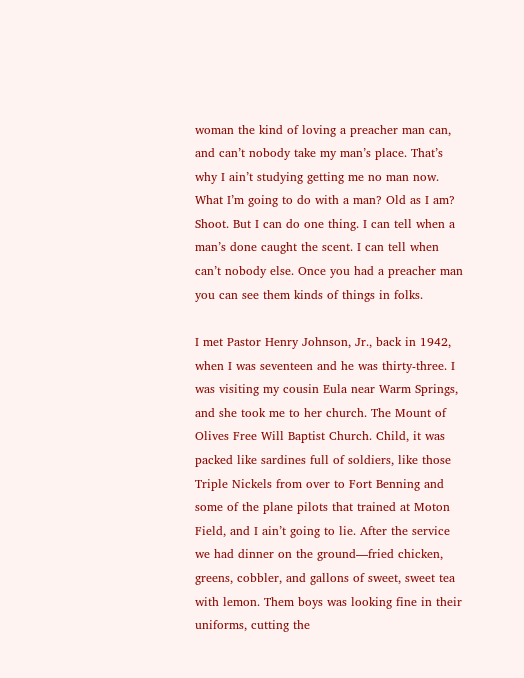woman the kind of loving a preacher man can, and can’t nobody take my man’s place. That’s why I ain’t studying getting me no man now. What I’m going to do with a man? Old as I am? Shoot. But I can do one thing. I can tell when a man’s done caught the scent. I can tell when can’t nobody else. Once you had a preacher man you can see them kinds of things in folks.

I met Pastor Henry Johnson, Jr., back in 1942, when I was seventeen and he was thirty-three. I was visiting my cousin Eula near Warm Springs, and she took me to her church. The Mount of Olives Free Will Baptist Church. Child, it was packed like sardines full of soldiers, like those Triple Nickels from over to Fort Benning and some of the plane pilots that trained at Moton Field, and I ain’t going to lie. After the service we had dinner on the ground—fried chicken, greens, cobbler, and gallons of sweet, sweet tea with lemon. Them boys was looking fine in their uniforms, cutting the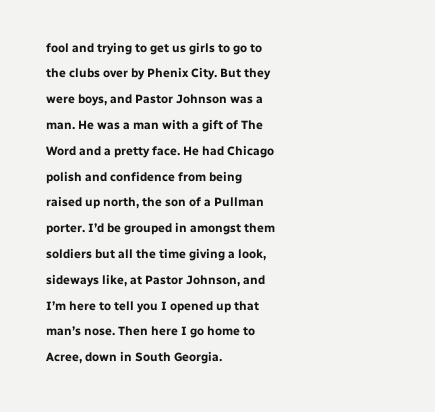fool and trying to get us girls to go to the clubs over by Phenix City. But they were boys, and Pastor Johnson was a man. He was a man with a gift of The Word and a pretty face. He had Chicago polish and confidence from being raised up north, the son of a Pullman porter. I’d be grouped in amongst them soldiers but all the time giving a look, sideways like, at Pastor Johnson, and I’m here to tell you I opened up that man’s nose. Then here I go home to Acree, down in South Georgia.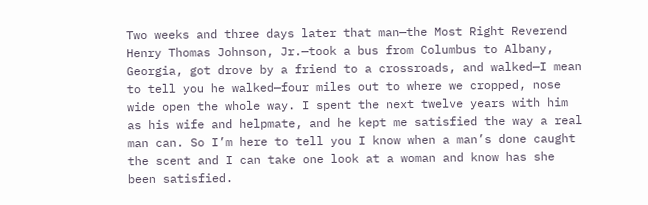Two weeks and three days later that man—the Most Right Reverend Henry Thomas Johnson, Jr.—took a bus from Columbus to Albany, Georgia, got drove by a friend to a crossroads, and walked—I mean to tell you he walked—four miles out to where we cropped, nose wide open the whole way. I spent the next twelve years with him as his wife and helpmate, and he kept me satisfied the way a real man can. So I’m here to tell you I know when a man’s done caught the scent and I can take one look at a woman and know has she been satisfied.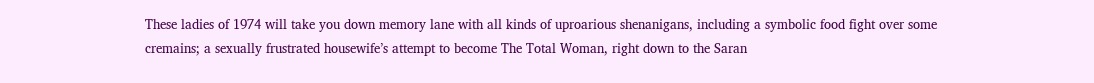These ladies of 1974 will take you down memory lane with all kinds of uproarious shenanigans, including a symbolic food fight over some cremains; a sexually frustrated housewife’s attempt to become The Total Woman, right down to the Saran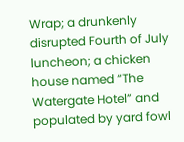Wrap; a drunkenly disrupted Fourth of July luncheon; a chicken house named “The Watergate Hotel” and populated by yard fowl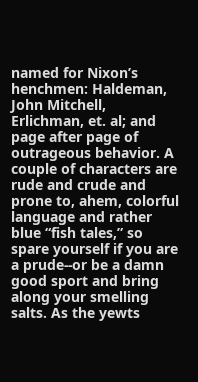named for Nixon’s henchmen: Haldeman, John Mitchell, Erlichman, et. al; and page after page of outrageous behavior. A couple of characters are rude and crude and prone to, ahem, colorful language and rather blue “fish tales,” so spare yourself if you are a prude--or be a damn good sport and bring along your smelling salts. As the yewts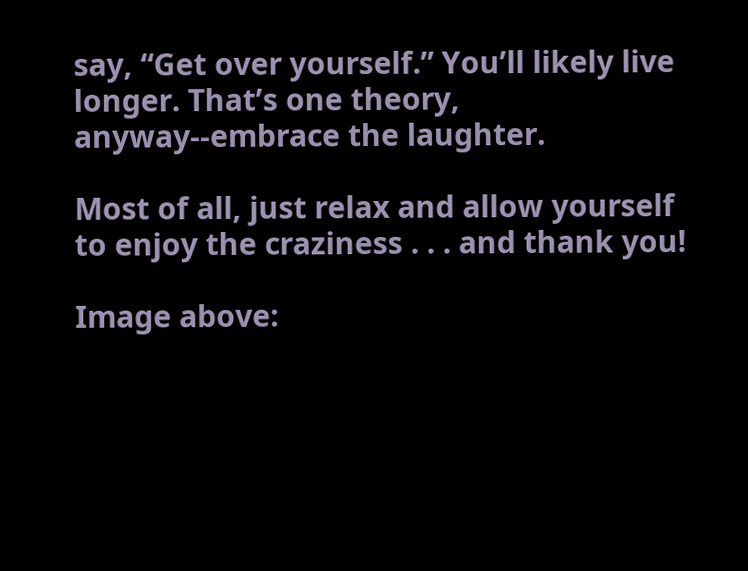say, “Get over yourself.” You’ll likely live longer. That’s one theory, anyway--embrace the laughter.

Most of all, just relax and allow yourself to enjoy the craziness . . . and thank you!

Image above: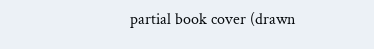partial book cover (drawn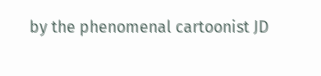by the phenomenal cartoonist JD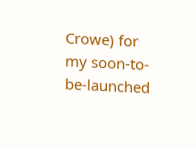Crowe) for my soon-to-be-launched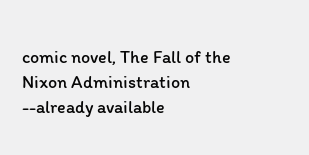comic novel, The Fall of the Nixon Administration --already available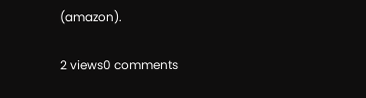(amazon).

2 views0 comments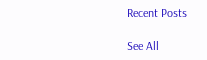Recent Posts

See All